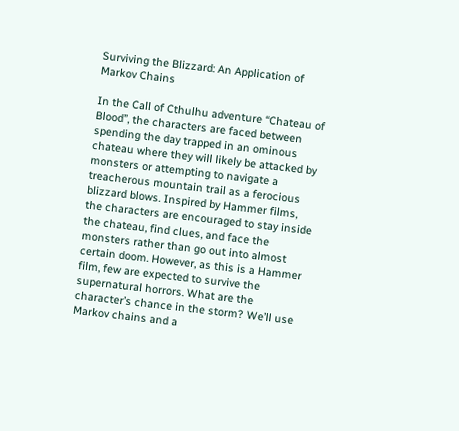Surviving the Blizzard: An Application of Markov Chains

In the Call of Cthulhu adventure “Chateau of Blood”, the characters are faced between spending the day trapped in an ominous chateau where they will likely be attacked by monsters or attempting to navigate a treacherous mountain trail as a ferocious blizzard blows. Inspired by Hammer films, the characters are encouraged to stay inside the chateau, find clues, and face the monsters rather than go out into almost certain doom. However, as this is a Hammer film, few are expected to survive the supernatural horrors. What are the character’s chance in the storm? We’ll use Markov chains and a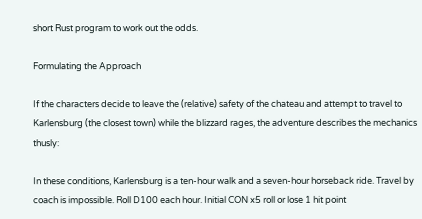short Rust program to work out the odds.

Formulating the Approach

If the characters decide to leave the (relative) safety of the chateau and attempt to travel to Karlensburg (the closest town) while the blizzard rages, the adventure describes the mechanics thusly:

In these conditions, Karlensburg is a ten-hour walk and a seven-hour horseback ride. Travel by coach is impossible. Roll D100 each hour. Initial CON x5 roll or lose 1 hit point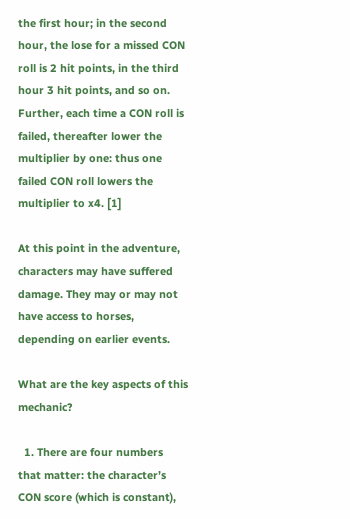the first hour; in the second hour, the lose for a missed CON roll is 2 hit points, in the third hour 3 hit points, and so on. Further, each time a CON roll is failed, thereafter lower the multiplier by one: thus one failed CON roll lowers the multiplier to x4. [1]

At this point in the adventure, characters may have suffered damage. They may or may not have access to horses, depending on earlier events.

What are the key aspects of this mechanic?

  1. There are four numbers that matter: the character’s CON score (which is constant),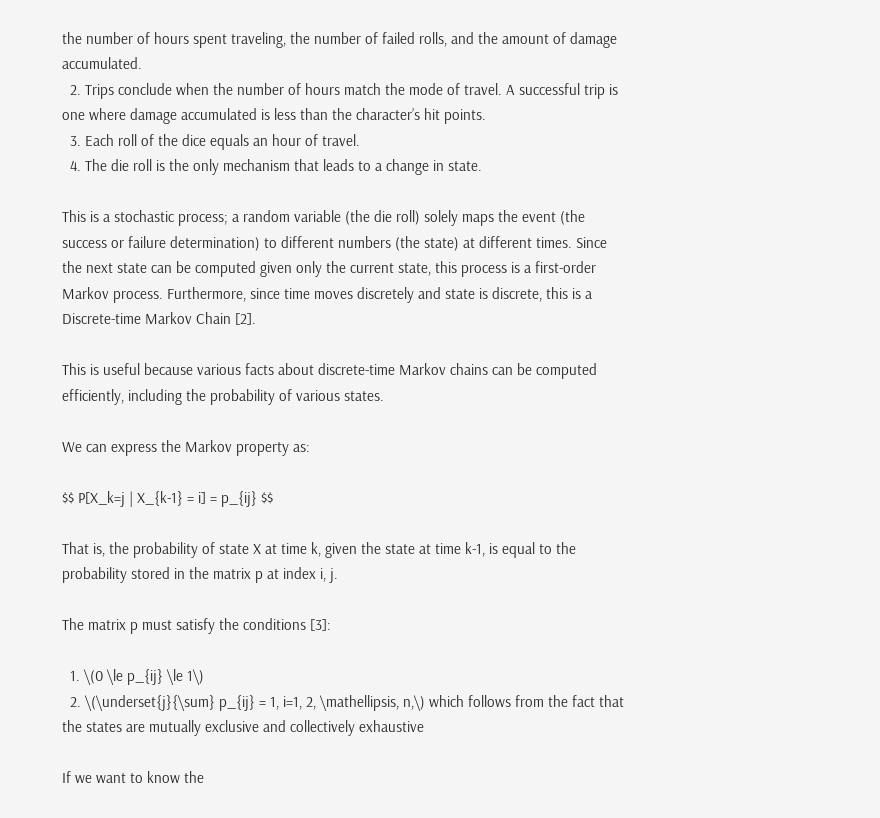the number of hours spent traveling, the number of failed rolls, and the amount of damage accumulated.
  2. Trips conclude when the number of hours match the mode of travel. A successful trip is one where damage accumulated is less than the character’s hit points.
  3. Each roll of the dice equals an hour of travel.
  4. The die roll is the only mechanism that leads to a change in state.

This is a stochastic process; a random variable (the die roll) solely maps the event (the success or failure determination) to different numbers (the state) at different times. Since the next state can be computed given only the current state, this process is a first-order Markov process. Furthermore, since time moves discretely and state is discrete, this is a Discrete-time Markov Chain [2].

This is useful because various facts about discrete-time Markov chains can be computed efficiently, including the probability of various states.

We can express the Markov property as:

$$ P[X_k=j | X_{k-1} = i] = p_{ij} $$

That is, the probability of state X at time k, given the state at time k-1, is equal to the probability stored in the matrix p at index i, j.

The matrix p must satisfy the conditions [3]:

  1. \(0 \le p_{ij} \le 1\)
  2. \(\underset{j}{\sum} p_{ij} = 1, i=1, 2, \mathellipsis, n,\) which follows from the fact that the states are mutually exclusive and collectively exhaustive

If we want to know the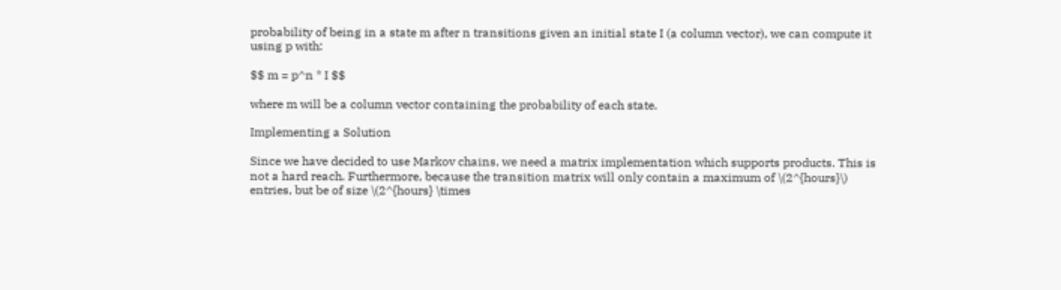probability of being in a state m after n transitions given an initial state I (a column vector), we can compute it using p with:

$$ m = p^n * I $$

where m will be a column vector containing the probability of each state.

Implementing a Solution

Since we have decided to use Markov chains, we need a matrix implementation which supports products. This is not a hard reach. Furthermore, because the transition matrix will only contain a maximum of \(2^{hours}\) entries, but be of size \(2^{hours} \times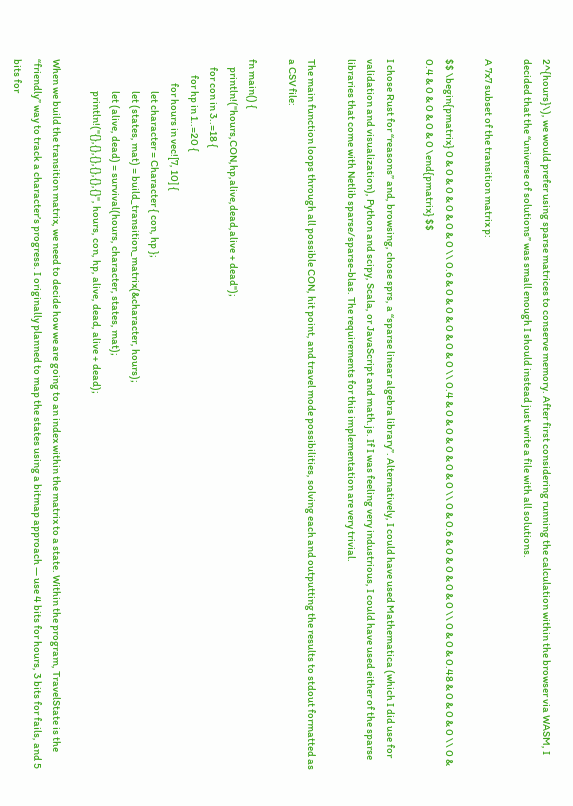2^{hours}\), we would prefer using sparse matrices to conserve memory. After first considering running the calculation within the browser via WASM, I decided that the “universe of solutions” was small enough I should instead just write a file with all solutions.

A 7x7 subset of the transition matrix p:

$$ \begin{pmatrix} 0 & 0 & 0 & 0 & 0 & 0 \\ 0.6 & 0 & 0 & 0 & 0 & 0 \\ 0.4 & 0 & 0 & 0 & 0 & 0 \\ 0 & 0.6 & 0 & 0 & 0 & 0 \\ 0 & 0 & 0.48 & 0 & 0 & 0 \\ 0 & 0.4 & 0 & 0 & 0 & 0 \end{pmatrix} $$

I chose Rust for “reasons” and, browsing, chose sprs, a “sparse linear algebra library”. Alternatively, I could have used Mathematica (which I did use for validation and visualization), Python and scipy, Scala, or JavaScript and math.js. If I was feeling very industrious, I could have used either of the sparse libraries that come with Netlib sparse/sparse-blas. The requirements for this implementation are very trivial.

The main function loops through all possible CON, hit point, and travel mode possibilities, solving each and outputting the results to stdout formatted as a CSV file:

fn main() {
    println!("hours,CON,hp,alive,dead,alive + dead");
    for con in 3..=18 {
        for hp in 1..=20 {
            for hours in vec![7, 10] {
                let character = Character { con, hp };
                let (states, mat) = build_transition_matrix(&character, hours);
                let (alive, dead) = survival(hours, character, states, mat);
                println!("{},{},{},{},{},{}", hours, con, hp, alive, dead, alive + dead);

When we build the transition matrix, we need to decide how we are going to an index within the matrix to a state. Within the program, TravelState is the “friendly” way to track a character’s progress. I originally planned to map the states using a bitmap approach — use 4 bits for hours, 3 bits for fails, and 5 bits for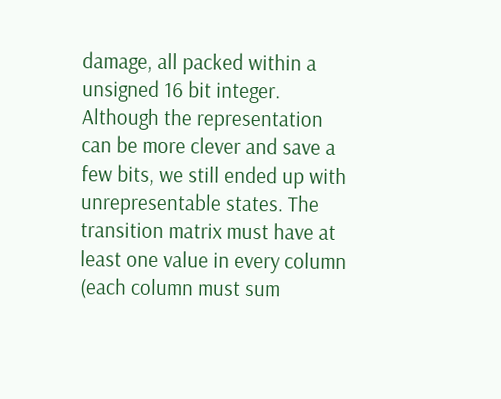damage, all packed within a unsigned 16 bit integer. Although the representation can be more clever and save a few bits, we still ended up with unrepresentable states. The transition matrix must have at least one value in every column (each column must sum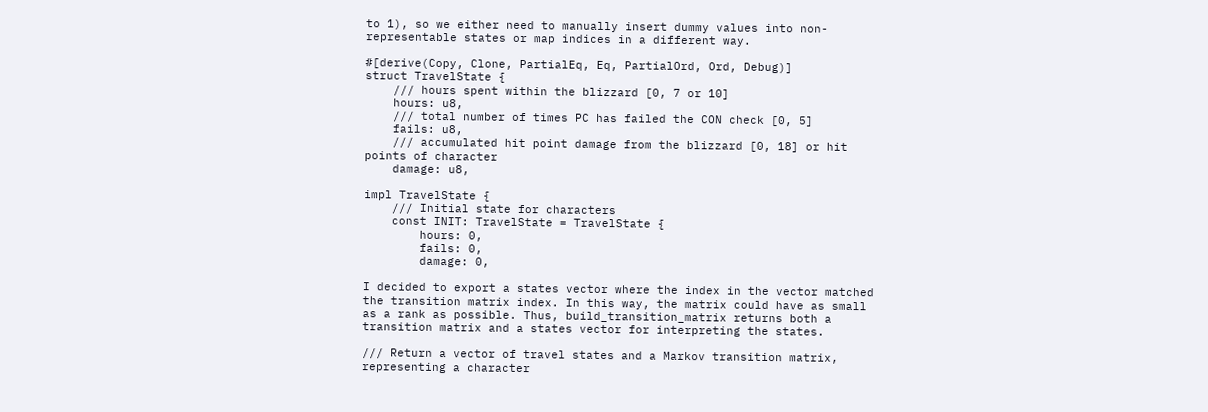to 1), so we either need to manually insert dummy values into non-representable states or map indices in a different way.

#[derive(Copy, Clone, PartialEq, Eq, PartialOrd, Ord, Debug)]
struct TravelState {
    /// hours spent within the blizzard [0, 7 or 10]
    hours: u8,
    /// total number of times PC has failed the CON check [0, 5]
    fails: u8,
    /// accumulated hit point damage from the blizzard [0, 18] or hit points of character
    damage: u8,

impl TravelState {
    /// Initial state for characters
    const INIT: TravelState = TravelState {
        hours: 0,
        fails: 0,
        damage: 0,

I decided to export a states vector where the index in the vector matched the transition matrix index. In this way, the matrix could have as small as a rank as possible. Thus, build_transition_matrix returns both a transition matrix and a states vector for interpreting the states.

/// Return a vector of travel states and a Markov transition matrix, representing a character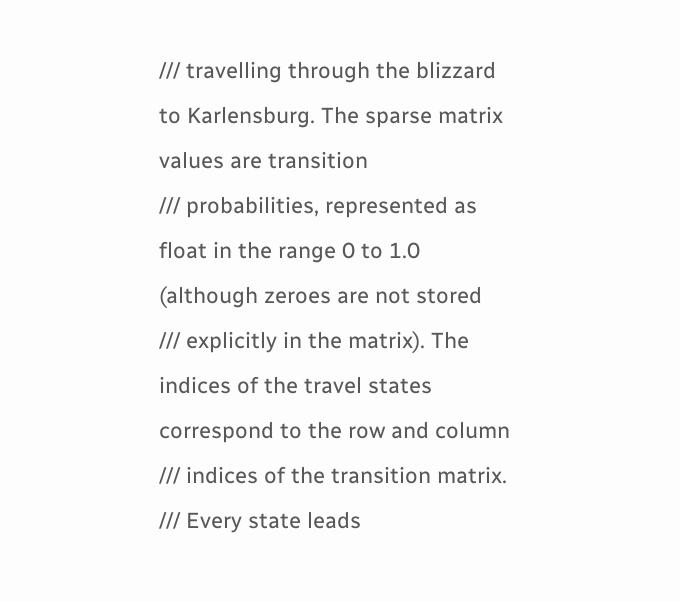/// travelling through the blizzard to Karlensburg. The sparse matrix values are transition
/// probabilities, represented as float in the range 0 to 1.0 (although zeroes are not stored
/// explicitly in the matrix). The indices of the travel states correspond to the row and column
/// indices of the transition matrix.
/// Every state leads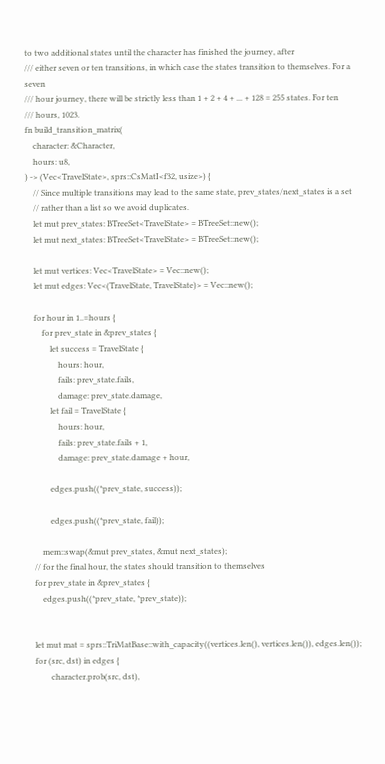to two additional states until the character has finished the journey, after
/// either seven or ten transitions, in which case the states transition to themselves. For a seven
/// hour journey, there will be strictly less than 1 + 2 + 4 + ... + 128 = 255 states. For ten
/// hours, 1023.
fn build_transition_matrix(
    character: &Character,
    hours: u8,
) -> (Vec<TravelState>, sprs::CsMatI<f32, usize>) {
    // Since multiple transitions may lead to the same state, prev_states/next_states is a set
    // rather than a list so we avoid duplicates.
    let mut prev_states: BTreeSet<TravelState> = BTreeSet::new();
    let mut next_states: BTreeSet<TravelState> = BTreeSet::new();

    let mut vertices: Vec<TravelState> = Vec::new();
    let mut edges: Vec<(TravelState, TravelState)> = Vec::new();

    for hour in 1..=hours {
        for prev_state in &prev_states {
            let success = TravelState {
                hours: hour,
                fails: prev_state.fails,
                damage: prev_state.damage,
            let fail = TravelState {
                hours: hour,
                fails: prev_state.fails + 1,
                damage: prev_state.damage + hour,

            edges.push((*prev_state, success));

            edges.push((*prev_state, fail));

        mem::swap(&mut prev_states, &mut next_states);
    // for the final hour, the states should transition to themselves
    for prev_state in &prev_states {
        edges.push((*prev_state, *prev_state));


    let mut mat = sprs::TriMatBase::with_capacity((vertices.len(), vertices.len()), edges.len());
    for (src, dst) in edges {
            character.prob(src, dst),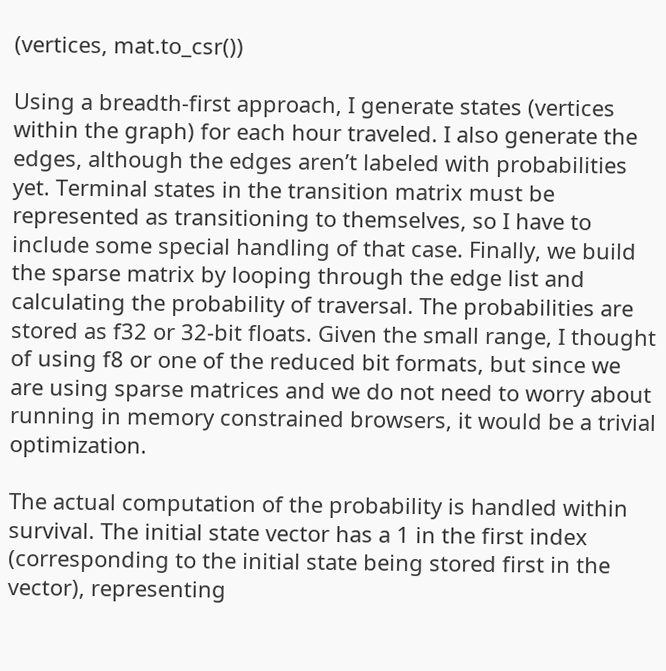(vertices, mat.to_csr())

Using a breadth-first approach, I generate states (vertices within the graph) for each hour traveled. I also generate the edges, although the edges aren’t labeled with probabilities yet. Terminal states in the transition matrix must be represented as transitioning to themselves, so I have to include some special handling of that case. Finally, we build the sparse matrix by looping through the edge list and calculating the probability of traversal. The probabilities are stored as f32 or 32-bit floats. Given the small range, I thought of using f8 or one of the reduced bit formats, but since we are using sparse matrices and we do not need to worry about running in memory constrained browsers, it would be a trivial optimization.

The actual computation of the probability is handled within survival. The initial state vector has a 1 in the first index (corresponding to the initial state being stored first in the vector), representing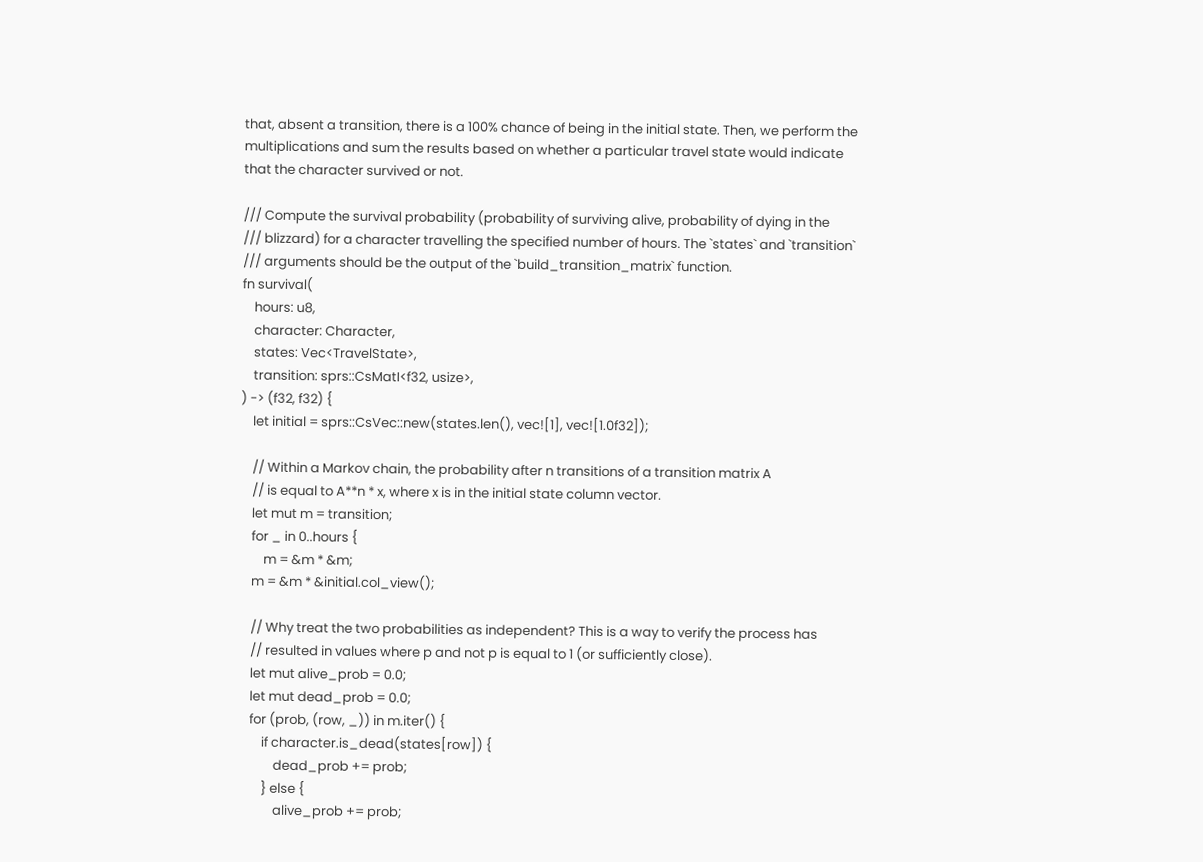that, absent a transition, there is a 100% chance of being in the initial state. Then, we perform the multiplications and sum the results based on whether a particular travel state would indicate that the character survived or not.

/// Compute the survival probability (probability of surviving alive, probability of dying in the
/// blizzard) for a character travelling the specified number of hours. The `states` and `transition`
/// arguments should be the output of the `build_transition_matrix` function.
fn survival(
    hours: u8,
    character: Character,
    states: Vec<TravelState>,
    transition: sprs::CsMatI<f32, usize>,
) -> (f32, f32) {
    let initial = sprs::CsVec::new(states.len(), vec![1], vec![1.0f32]);

    // Within a Markov chain, the probability after n transitions of a transition matrix A
    // is equal to A**n * x, where x is in the initial state column vector.
    let mut m = transition;
    for _ in 0..hours {
        m = &m * &m;
    m = &m * &initial.col_view();

    // Why treat the two probabilities as independent? This is a way to verify the process has
    // resulted in values where p and not p is equal to 1 (or sufficiently close).
    let mut alive_prob = 0.0;
    let mut dead_prob = 0.0;
    for (prob, (row, _)) in m.iter() {
        if character.is_dead(states[row]) {
            dead_prob += prob;
        } else {
            alive_prob += prob;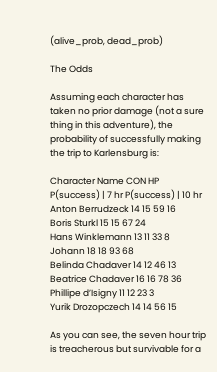(alive_prob, dead_prob)

The Odds

Assuming each character has taken no prior damage (not a sure thing in this adventure), the probability of successfully making the trip to Karlensburg is:

Character Name CON HP P(success) | 7 hr P(success) | 10 hr
Anton Berrudzeck 14 15 59 16
Boris Sturkl 15 15 67 24
Hans Winklemann 13 11 33 8
Johann 18 18 93 68
Belinda Chadaver 14 12 46 13
Beatrice Chadaver 16 16 78 36
Phillipe d’Isigny 11 12 23 3
Yurik Drozopczech 14 14 56 15

As you can see, the seven hour trip is treacherous but survivable for a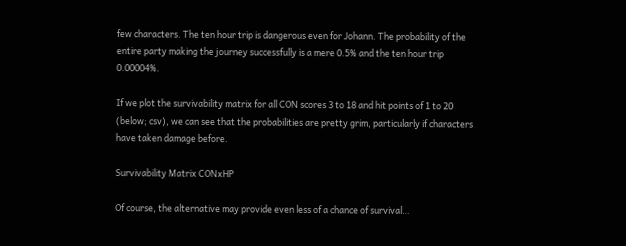few characters. The ten hour trip is dangerous even for Johann. The probability of the entire party making the journey successfully is a mere 0.5% and the ten hour trip 0.00004%.

If we plot the survivability matrix for all CON scores 3 to 18 and hit points of 1 to 20 (below; csv), we can see that the probabilities are pretty grim, particularly if characters have taken damage before.

Survivability Matrix CONxHP

Of course, the alternative may provide even less of a chance of survival…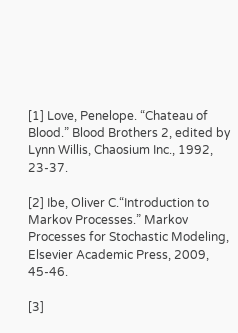[1] Love, Penelope. “Chateau of Blood.” Blood Brothers 2, edited by Lynn Willis, Chaosium Inc., 1992, 23-37.

[2] Ibe, Oliver C.“Introduction to Markov Processes.” Markov Processes for Stochastic Modeling, Elsevier Academic Press, 2009, 45-46.

[3]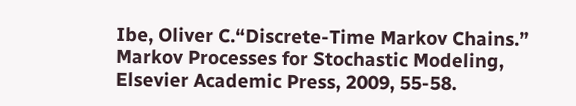Ibe, Oliver C.“Discrete-Time Markov Chains.” Markov Processes for Stochastic Modeling, Elsevier Academic Press, 2009, 55-58.